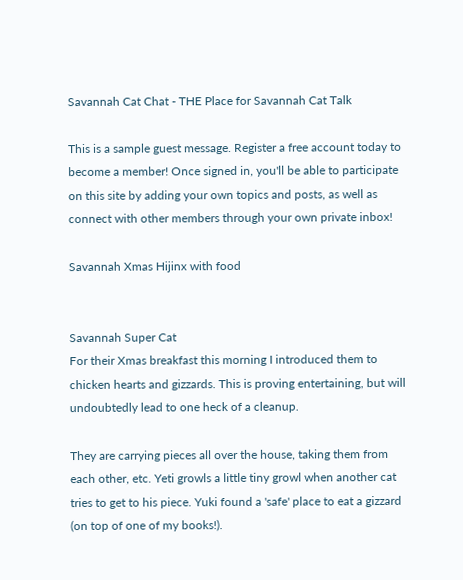Savannah Cat Chat - THE Place for Savannah Cat Talk

This is a sample guest message. Register a free account today to become a member! Once signed in, you'll be able to participate on this site by adding your own topics and posts, as well as connect with other members through your own private inbox!

Savannah Xmas Hijinx with food


Savannah Super Cat
For their Xmas breakfast this morning I introduced them to chicken hearts and gizzards. This is proving entertaining, but will undoubtedly lead to one heck of a cleanup.

They are carrying pieces all over the house, taking them from each other, etc. Yeti growls a little tiny growl when another cat tries to get to his piece. Yuki found a 'safe' place to eat a gizzard (on top of one of my books!).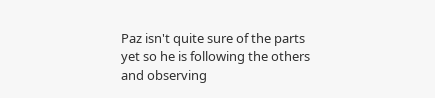Paz isn't quite sure of the parts yet so he is following the others and observing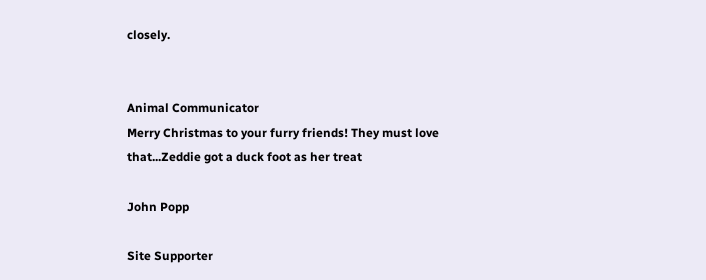closely.


Animal Communicator
Merry Christmas to your furry friends! They must love that...Zeddie got a duck foot as her treat

John Popp

Site Supporter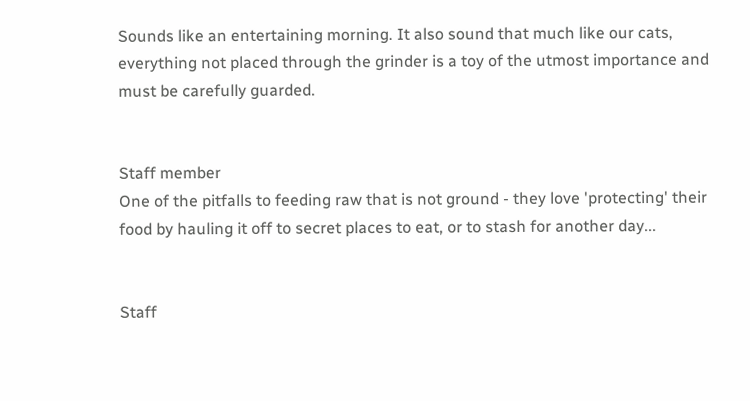Sounds like an entertaining morning. It also sound that much like our cats, everything not placed through the grinder is a toy of the utmost importance and must be carefully guarded.


Staff member
One of the pitfalls to feeding raw that is not ground - they love 'protecting' their food by hauling it off to secret places to eat, or to stash for another day...


Staff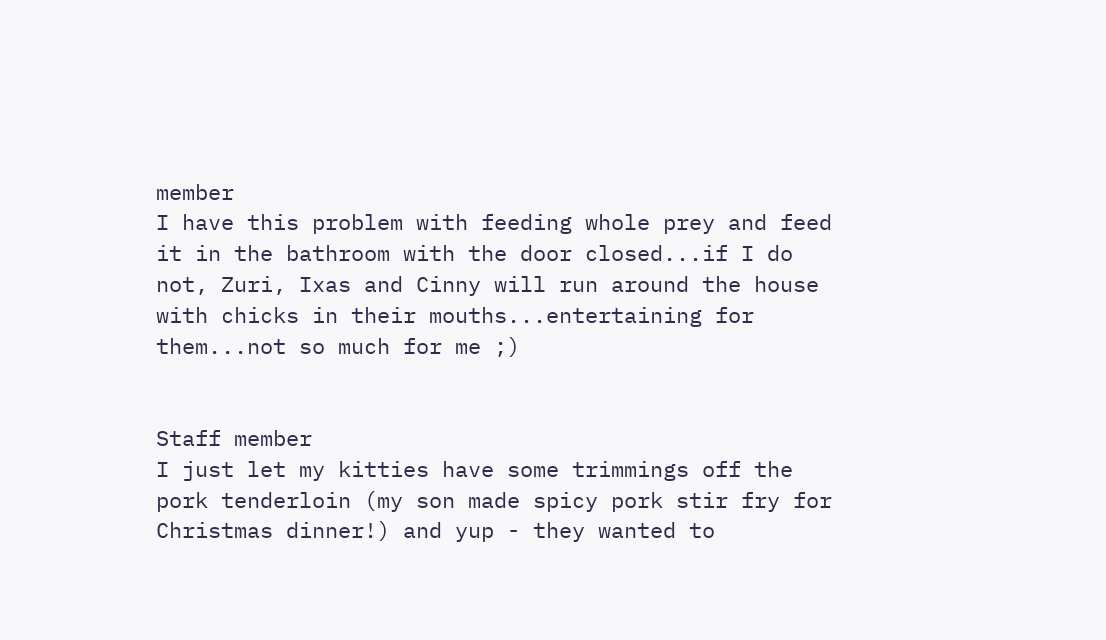member
I have this problem with feeding whole prey and feed it in the bathroom with the door closed...if I do not, Zuri, Ixas and Cinny will run around the house with chicks in their mouths...entertaining for them...not so much for me ;)


Staff member
I just let my kitties have some trimmings off the pork tenderloin (my son made spicy pork stir fry for Christmas dinner!) and yup - they wanted to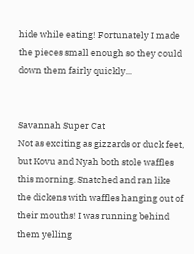hide while eating! Fortunately I made the pieces small enough so they could down them fairly quickly...


Savannah Super Cat
Not as exciting as gizzards or duck feet, but Kovu and Nyah both stole waffles this morning. Snatched and ran like the dickens with waffles hanging out of their mouths! I was running behind them yelling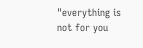"everything is not for you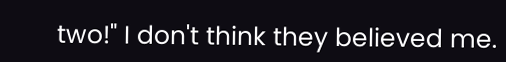two!" I don't think they believed me.